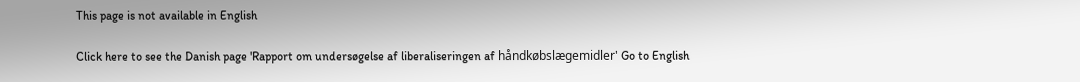This page is not available in English

Click here to see the Danish page 'Rapport om undersøgelse af liberaliseringen af håndkøbslægemidler' Go to English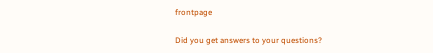frontpage

Did you get answers to your questions?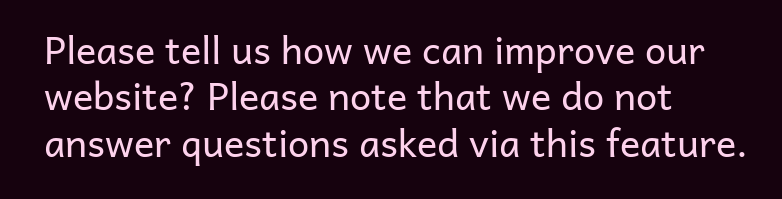Please tell us how we can improve our website? Please note that we do not answer questions asked via this feature.